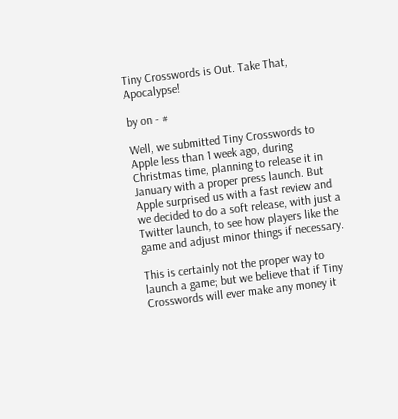Tiny Crosswords is Out. Take That, Apocalypse!

by on - #

Well, we submitted Tiny Crosswords to Apple less than 1 week ago, during Christmas time, planning to release it in January with a proper press launch. But Apple surprised us with a fast review and we decided to do a soft release, with just a Twitter launch, to see how players like the game and adjust minor things if necessary.

This is certainly not the proper way to launch a game; but we believe that if Tiny Crosswords will ever make any money it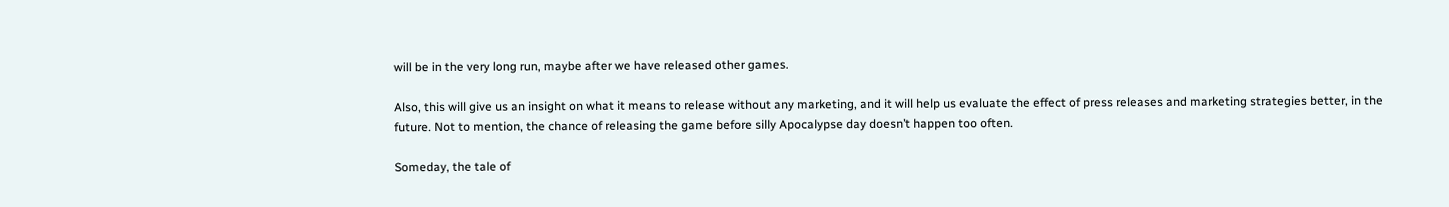will be in the very long run, maybe after we have released other games.

Also, this will give us an insight on what it means to release without any marketing, and it will help us evaluate the effect of press releases and marketing strategies better, in the future. Not to mention, the chance of releasing the game before silly Apocalypse day doesn’t happen too often.

Someday, the tale of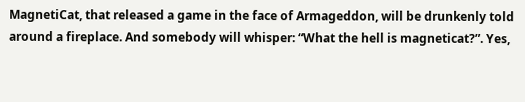MagnetiCat, that released a game in the face of Armageddon, will be drunkenly told around a fireplace. And somebody will whisper: “What the hell is magneticat?”. Yes,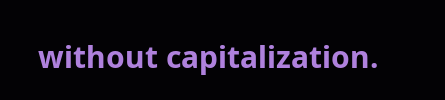without capitalization.